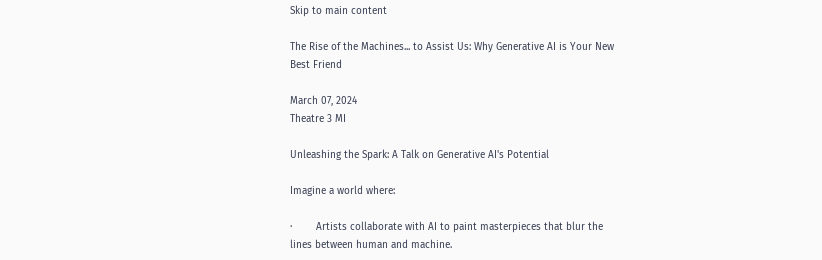Skip to main content

The Rise of the Machines... to Assist Us: Why Generative AI is Your New Best Friend

March 07, 2024
Theatre 3 MI

Unleashing the Spark: A Talk on Generative AI's Potential

Imagine a world where:

·        Artists collaborate with AI to paint masterpieces that blur the lines between human and machine.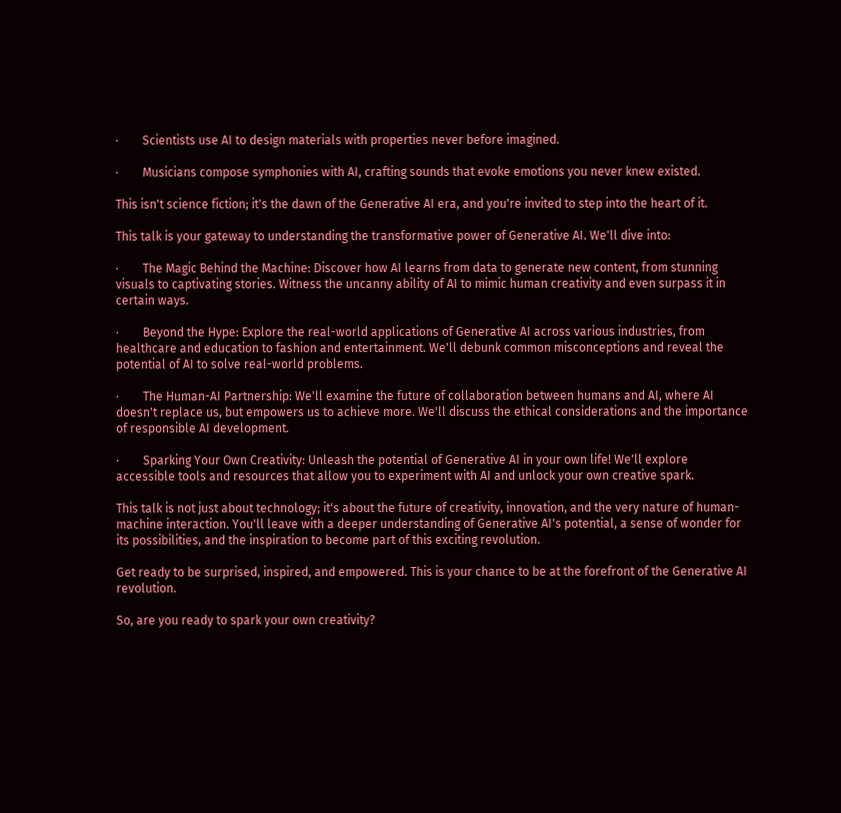·        Scientists use AI to design materials with properties never before imagined.

·        Musicians compose symphonies with AI, crafting sounds that evoke emotions you never knew existed.

This isn't science fiction; it's the dawn of the Generative AI era, and you're invited to step into the heart of it.

This talk is your gateway to understanding the transformative power of Generative AI. We'll dive into:

·        The Magic Behind the Machine: Discover how AI learns from data to generate new content, from stunning visuals to captivating stories. Witness the uncanny ability of AI to mimic human creativity and even surpass it in certain ways.

·        Beyond the Hype: Explore the real-world applications of Generative AI across various industries, from healthcare and education to fashion and entertainment. We'll debunk common misconceptions and reveal the potential of AI to solve real-world problems.

·        The Human-AI Partnership: We'll examine the future of collaboration between humans and AI, where AI doesn't replace us, but empowers us to achieve more. We'll discuss the ethical considerations and the importance of responsible AI development.

·        Sparking Your Own Creativity: Unleash the potential of Generative AI in your own life! We'll explore accessible tools and resources that allow you to experiment with AI and unlock your own creative spark.

This talk is not just about technology; it's about the future of creativity, innovation, and the very nature of human-machine interaction. You'll leave with a deeper understanding of Generative AI's potential, a sense of wonder for its possibilities, and the inspiration to become part of this exciting revolution.

Get ready to be surprised, inspired, and empowered. This is your chance to be at the forefront of the Generative AI revolution.

So, are you ready to spark your own creativity?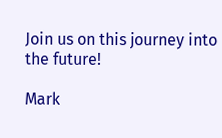Join us on this journey into the future!

Mark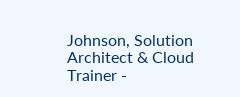Johnson, Solution Architect & Cloud Trainer -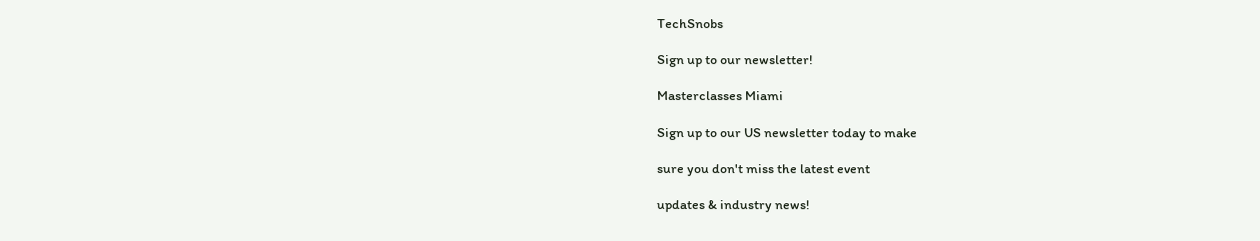TechSnobs

Sign up to our newsletter!

Masterclasses Miami

Sign up to our US newsletter today to make

sure you don't miss the latest event

updates & industry news!